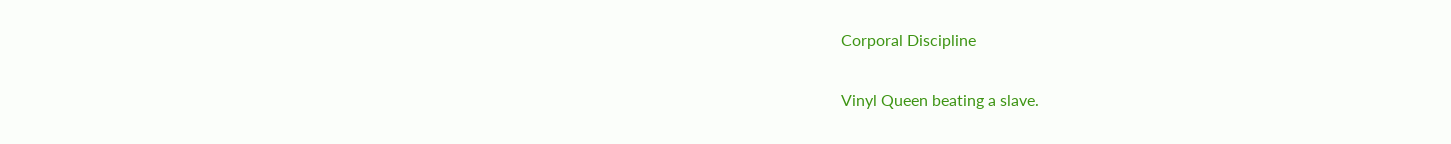Corporal Discipline

Vinyl Queen beating a slave.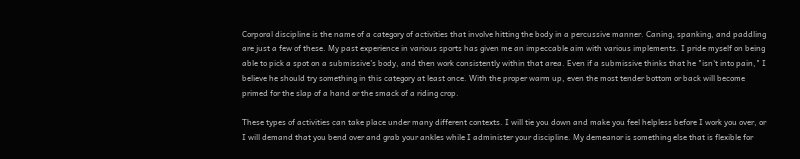Corporal discipline is the name of a category of activities that involve hitting the body in a percussive manner. Caning, spanking, and paddling are just a few of these. My past experience in various sports has given me an impeccable aim with various implements. I pride myself on being able to pick a spot on a submissive's body, and then work consistently within that area. Even if a submissive thinks that he "isn't into pain," I believe he should try something in this category at least once. With the proper warm up, even the most tender bottom or back will become primed for the slap of a hand or the smack of a riding crop.

These types of activities can take place under many different contexts. I will tie you down and make you feel helpless before I work you over, or I will demand that you bend over and grab your ankles while I administer your discipline. My demeanor is something else that is flexible for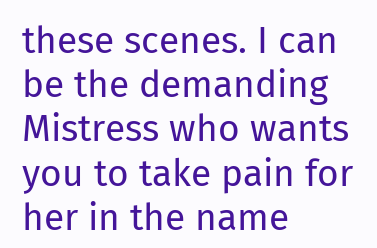these scenes. I can be the demanding Mistress who wants you to take pain for her in the name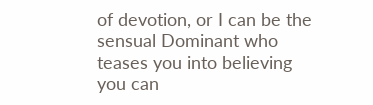of devotion, or I can be the sensual Dominant who teases you into believing you can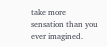take more sensation than you ever imagined.